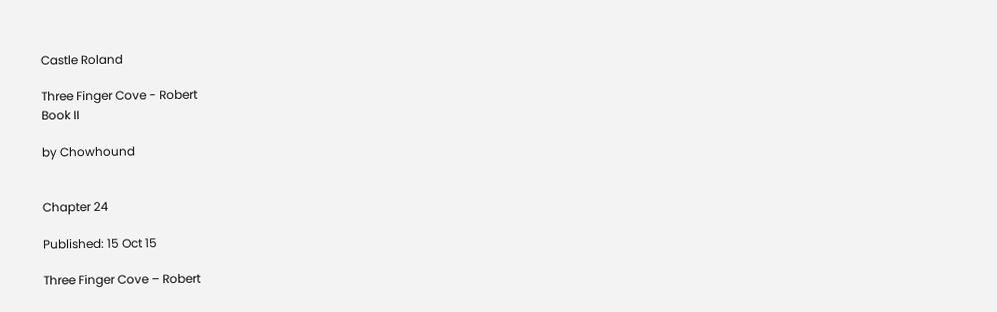Castle Roland

Three Finger Cove - Robert
Book II

by Chowhound


Chapter 24

Published: 15 Oct 15

Three Finger Cove – Robert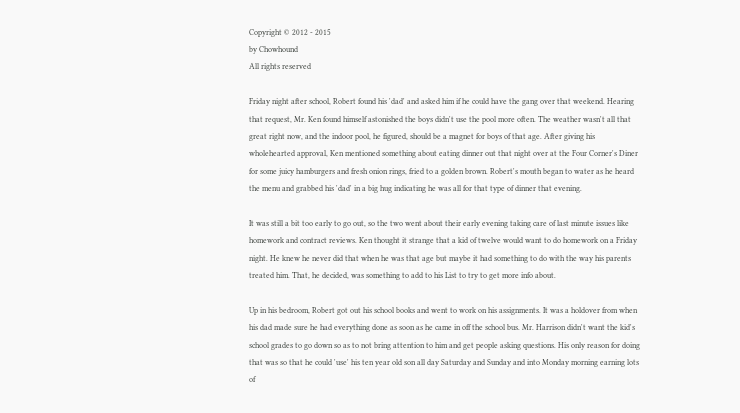Copyright © 2012 - 2015
by Chowhound
All rights reserved

Friday night after school, Robert found his 'dad' and asked him if he could have the gang over that weekend. Hearing that request, Mr. Ken found himself astonished the boys didn't use the pool more often. The weather wasn't all that great right now, and the indoor pool, he figured, should be a magnet for boys of that age. After giving his wholehearted approval, Ken mentioned something about eating dinner out that night over at the Four Corner's Diner for some juicy hamburgers and fresh onion rings, fried to a golden brown. Robert's mouth began to water as he heard the menu and grabbed his 'dad' in a big hug indicating he was all for that type of dinner that evening.

It was still a bit too early to go out, so the two went about their early evening taking care of last minute issues like homework and contract reviews. Ken thought it strange that a kid of twelve would want to do homework on a Friday night. He knew he never did that when he was that age but maybe it had something to do with the way his parents treated him. That, he decided, was something to add to his List to try to get more info about.

Up in his bedroom, Robert got out his school books and went to work on his assignments. It was a holdover from when his dad made sure he had everything done as soon as he came in off the school bus. Mr. Harrison didn't want the kid's school grades to go down so as to not bring attention to him and get people asking questions. His only reason for doing that was so that he could 'use' his ten year old son all day Saturday and Sunday and into Monday morning earning lots of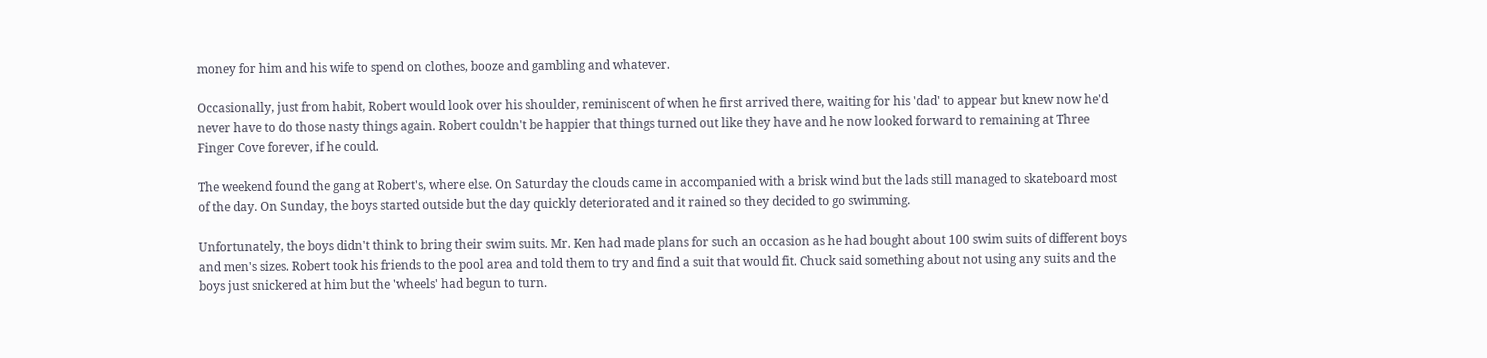money for him and his wife to spend on clothes, booze and gambling and whatever.

Occasionally, just from habit, Robert would look over his shoulder, reminiscent of when he first arrived there, waiting for his 'dad' to appear but knew now he'd never have to do those nasty things again. Robert couldn't be happier that things turned out like they have and he now looked forward to remaining at Three Finger Cove forever, if he could.

The weekend found the gang at Robert's, where else. On Saturday the clouds came in accompanied with a brisk wind but the lads still managed to skateboard most of the day. On Sunday, the boys started outside but the day quickly deteriorated and it rained so they decided to go swimming.

Unfortunately, the boys didn't think to bring their swim suits. Mr. Ken had made plans for such an occasion as he had bought about 100 swim suits of different boys and men's sizes. Robert took his friends to the pool area and told them to try and find a suit that would fit. Chuck said something about not using any suits and the boys just snickered at him but the 'wheels' had begun to turn.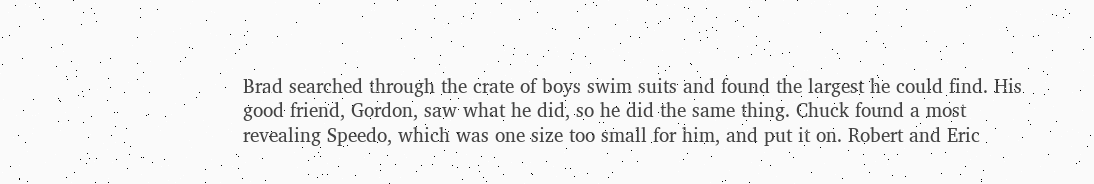Brad searched through the crate of boys swim suits and found the largest he could find. His good friend, Gordon, saw what he did, so he did the same thing. Chuck found a most revealing Speedo, which was one size too small for him, and put it on. Robert and Eric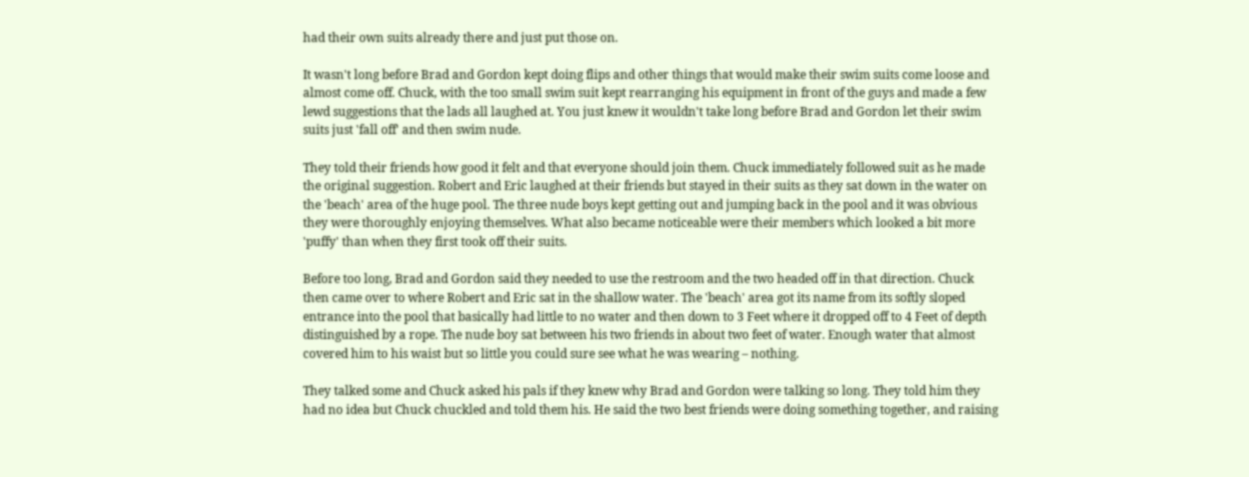had their own suits already there and just put those on.

It wasn't long before Brad and Gordon kept doing flips and other things that would make their swim suits come loose and almost come off. Chuck, with the too small swim suit kept rearranging his equipment in front of the guys and made a few lewd suggestions that the lads all laughed at. You just knew it wouldn't take long before Brad and Gordon let their swim suits just 'fall off' and then swim nude.

They told their friends how good it felt and that everyone should join them. Chuck immediately followed suit as he made the original suggestion. Robert and Eric laughed at their friends but stayed in their suits as they sat down in the water on the 'beach' area of the huge pool. The three nude boys kept getting out and jumping back in the pool and it was obvious they were thoroughly enjoying themselves. What also became noticeable were their members which looked a bit more 'puffy' than when they first took off their suits.

Before too long, Brad and Gordon said they needed to use the restroom and the two headed off in that direction. Chuck then came over to where Robert and Eric sat in the shallow water. The 'beach' area got its name from its softly sloped entrance into the pool that basically had little to no water and then down to 3 Feet where it dropped off to 4 Feet of depth distinguished by a rope. The nude boy sat between his two friends in about two feet of water. Enough water that almost covered him to his waist but so little you could sure see what he was wearing – nothing.

They talked some and Chuck asked his pals if they knew why Brad and Gordon were talking so long. They told him they had no idea but Chuck chuckled and told them his. He said the two best friends were doing something together, and raising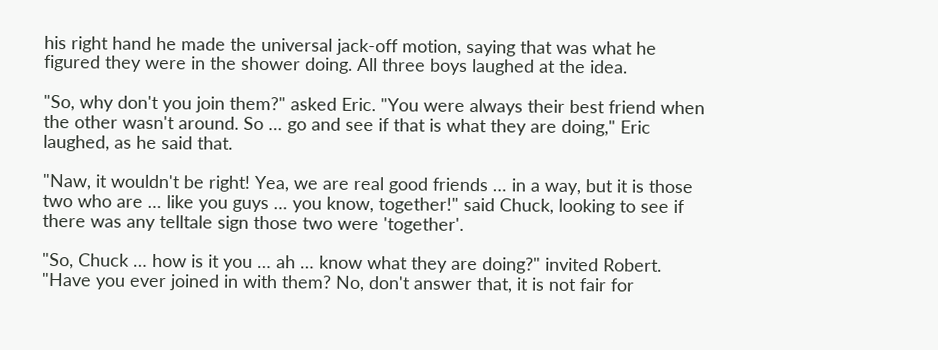his right hand he made the universal jack-off motion, saying that was what he figured they were in the shower doing. All three boys laughed at the idea.

"So, why don't you join them?" asked Eric. "You were always their best friend when the other wasn't around. So … go and see if that is what they are doing," Eric laughed, as he said that.

"Naw, it wouldn't be right! Yea, we are real good friends … in a way, but it is those two who are … like you guys … you know, together!" said Chuck, looking to see if there was any telltale sign those two were 'together'.

"So, Chuck … how is it you … ah … know what they are doing?" invited Robert. "Have you ever joined in with them? No, don't answer that, it is not fair for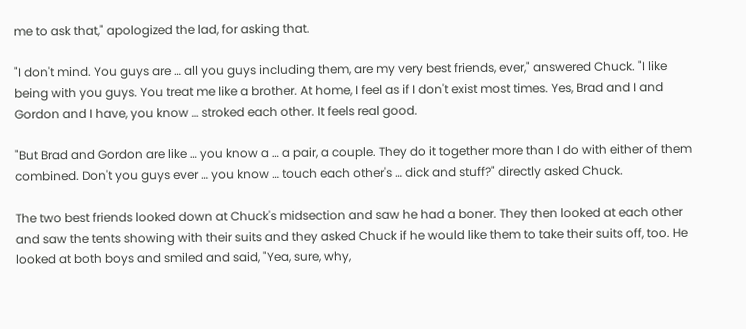me to ask that," apologized the lad, for asking that.

"I don't mind. You guys are … all you guys including them, are my very best friends, ever," answered Chuck. "I like being with you guys. You treat me like a brother. At home, I feel as if I don't exist most times. Yes, Brad and I and Gordon and I have, you know … stroked each other. It feels real good.

"But Brad and Gordon are like … you know a … a pair, a couple. They do it together more than I do with either of them combined. Don't you guys ever … you know … touch each other's … dick and stuff?" directly asked Chuck.

The two best friends looked down at Chuck's midsection and saw he had a boner. They then looked at each other and saw the tents showing with their suits and they asked Chuck if he would like them to take their suits off, too. He looked at both boys and smiled and said, "Yea, sure, why,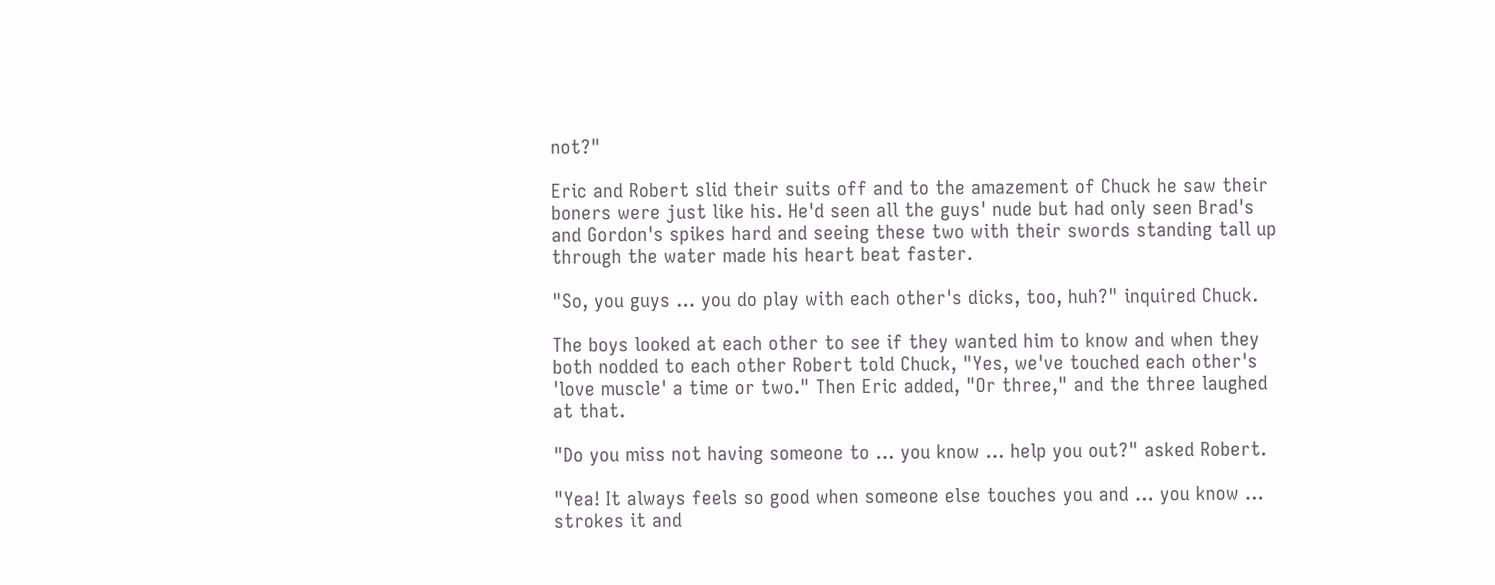not?"

Eric and Robert slid their suits off and to the amazement of Chuck he saw their boners were just like his. He'd seen all the guys' nude but had only seen Brad's and Gordon's spikes hard and seeing these two with their swords standing tall up through the water made his heart beat faster.

"So, you guys … you do play with each other's dicks, too, huh?" inquired Chuck.

The boys looked at each other to see if they wanted him to know and when they both nodded to each other Robert told Chuck, "Yes, we've touched each other's 'love muscle' a time or two." Then Eric added, "Or three," and the three laughed at that.

"Do you miss not having someone to … you know … help you out?" asked Robert.

"Yea! It always feels so good when someone else touches you and … you know … strokes it and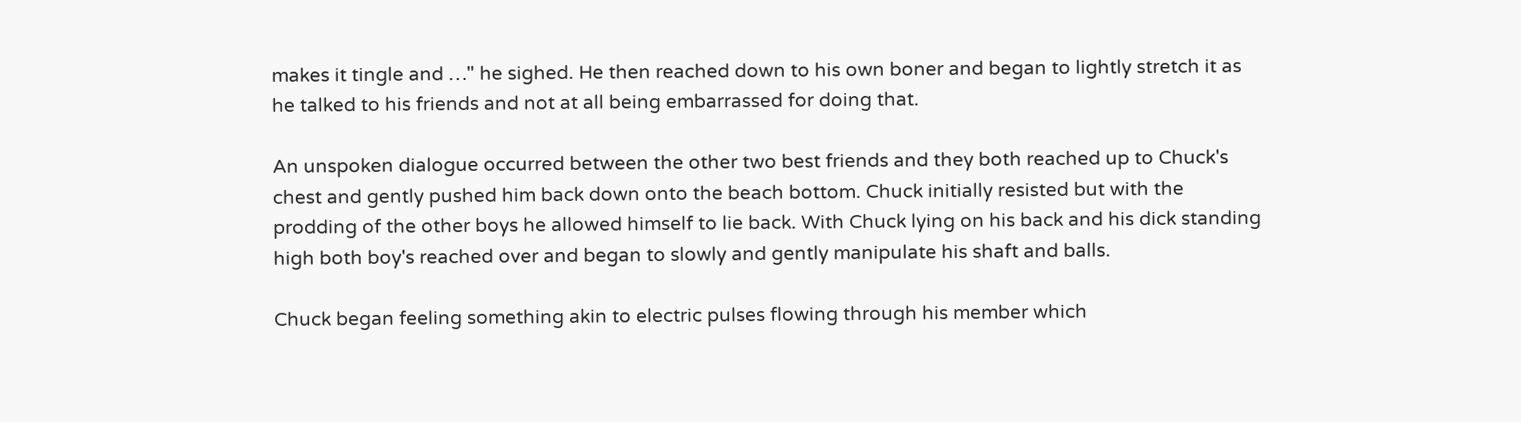makes it tingle and …" he sighed. He then reached down to his own boner and began to lightly stretch it as he talked to his friends and not at all being embarrassed for doing that.

An unspoken dialogue occurred between the other two best friends and they both reached up to Chuck's chest and gently pushed him back down onto the beach bottom. Chuck initially resisted but with the prodding of the other boys he allowed himself to lie back. With Chuck lying on his back and his dick standing high both boy's reached over and began to slowly and gently manipulate his shaft and balls.

Chuck began feeling something akin to electric pulses flowing through his member which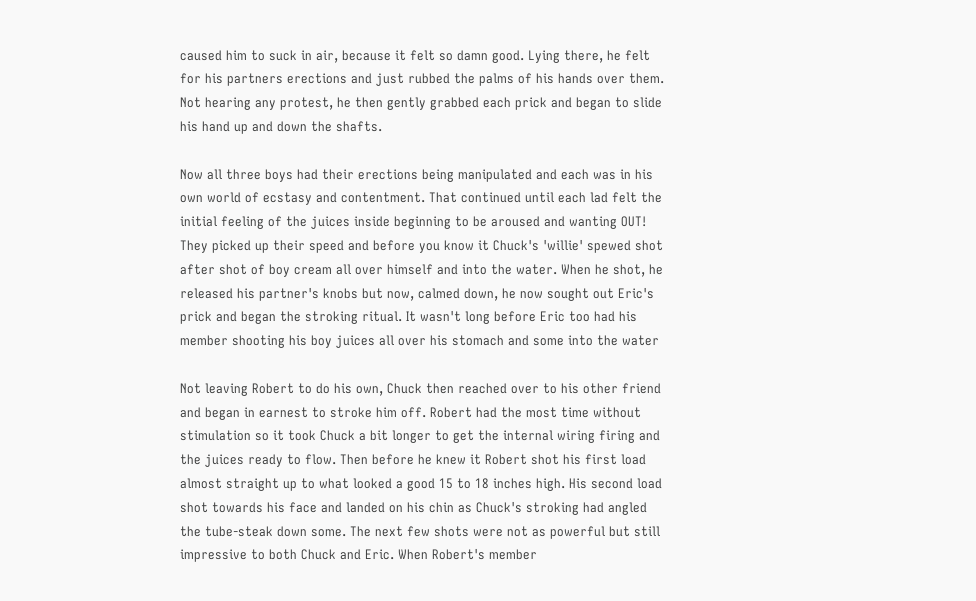caused him to suck in air, because it felt so damn good. Lying there, he felt for his partners erections and just rubbed the palms of his hands over them. Not hearing any protest, he then gently grabbed each prick and began to slide his hand up and down the shafts.

Now all three boys had their erections being manipulated and each was in his own world of ecstasy and contentment. That continued until each lad felt the initial feeling of the juices inside beginning to be aroused and wanting OUT! They picked up their speed and before you know it Chuck's 'willie' spewed shot after shot of boy cream all over himself and into the water. When he shot, he released his partner's knobs but now, calmed down, he now sought out Eric's prick and began the stroking ritual. It wasn't long before Eric too had his member shooting his boy juices all over his stomach and some into the water

Not leaving Robert to do his own, Chuck then reached over to his other friend and began in earnest to stroke him off. Robert had the most time without stimulation so it took Chuck a bit longer to get the internal wiring firing and the juices ready to flow. Then before he knew it Robert shot his first load almost straight up to what looked a good 15 to 18 inches high. His second load shot towards his face and landed on his chin as Chuck's stroking had angled the tube-steak down some. The next few shots were not as powerful but still impressive to both Chuck and Eric. When Robert's member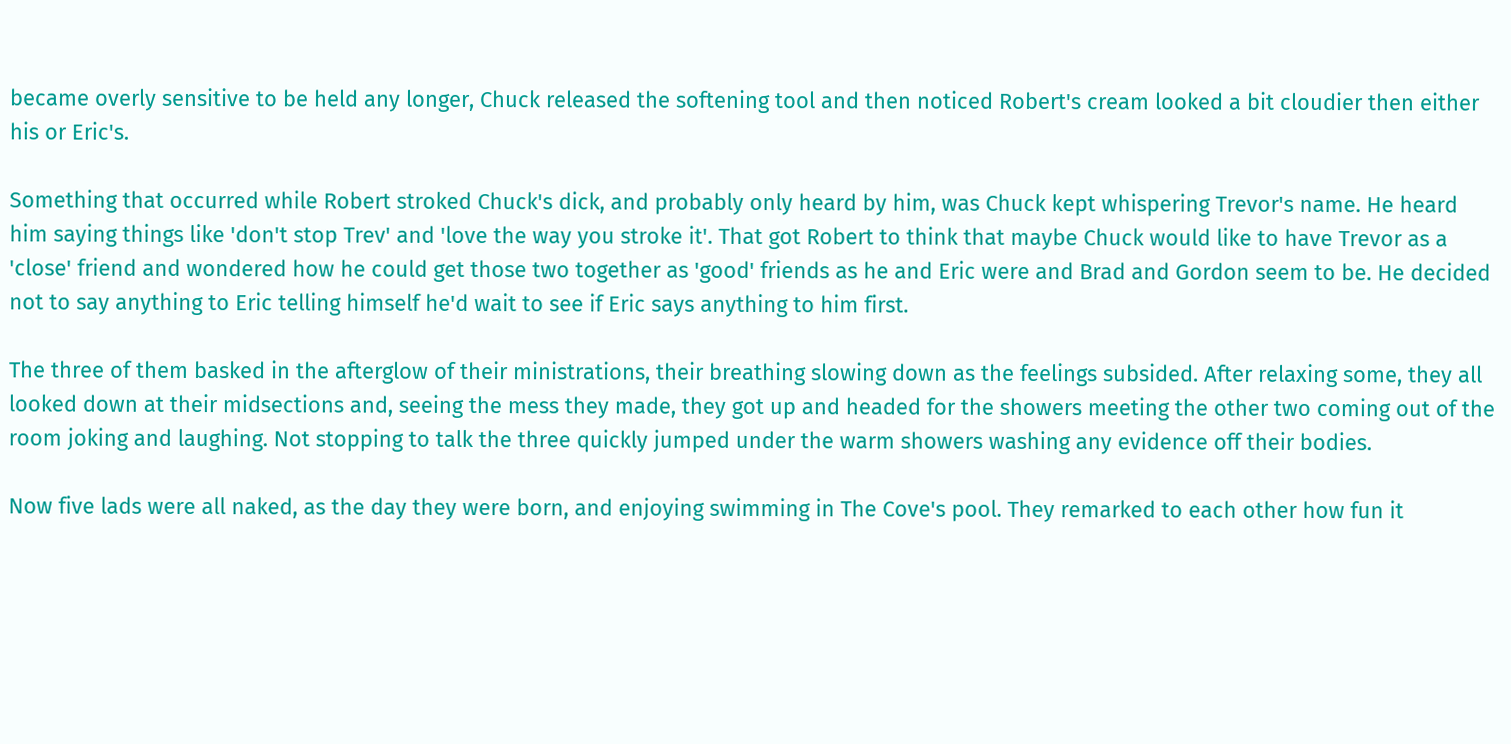became overly sensitive to be held any longer, Chuck released the softening tool and then noticed Robert's cream looked a bit cloudier then either his or Eric's.

Something that occurred while Robert stroked Chuck's dick, and probably only heard by him, was Chuck kept whispering Trevor's name. He heard him saying things like 'don't stop Trev' and 'love the way you stroke it'. That got Robert to think that maybe Chuck would like to have Trevor as a 'close' friend and wondered how he could get those two together as 'good' friends as he and Eric were and Brad and Gordon seem to be. He decided not to say anything to Eric telling himself he'd wait to see if Eric says anything to him first.

The three of them basked in the afterglow of their ministrations, their breathing slowing down as the feelings subsided. After relaxing some, they all looked down at their midsections and, seeing the mess they made, they got up and headed for the showers meeting the other two coming out of the room joking and laughing. Not stopping to talk the three quickly jumped under the warm showers washing any evidence off their bodies.

Now five lads were all naked, as the day they were born, and enjoying swimming in The Cove's pool. They remarked to each other how fun it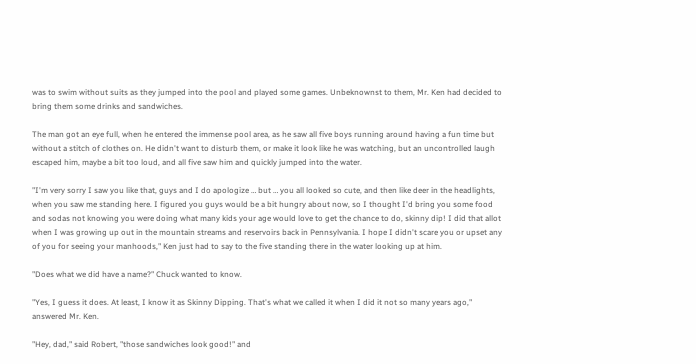was to swim without suits as they jumped into the pool and played some games. Unbeknownst to them, Mr. Ken had decided to bring them some drinks and sandwiches.

The man got an eye full, when he entered the immense pool area, as he saw all five boys running around having a fun time but without a stitch of clothes on. He didn't want to disturb them, or make it look like he was watching, but an uncontrolled laugh escaped him, maybe a bit too loud, and all five saw him and quickly jumped into the water.

"I'm very sorry I saw you like that, guys and I do apologize … but … you all looked so cute, and then like deer in the headlights, when you saw me standing here. I figured you guys would be a bit hungry about now, so I thought I'd bring you some food and sodas not knowing you were doing what many kids your age would love to get the chance to do, skinny dip! I did that allot when I was growing up out in the mountain streams and reservoirs back in Pennsylvania. I hope I didn't scare you or upset any of you for seeing your manhoods," Ken just had to say to the five standing there in the water looking up at him.

"Does what we did have a name?" Chuck wanted to know.

"Yes, I guess it does. At least, I know it as Skinny Dipping. That's what we called it when I did it not so many years ago," answered Mr. Ken.

"Hey, dad," said Robert, "those sandwiches look good!" and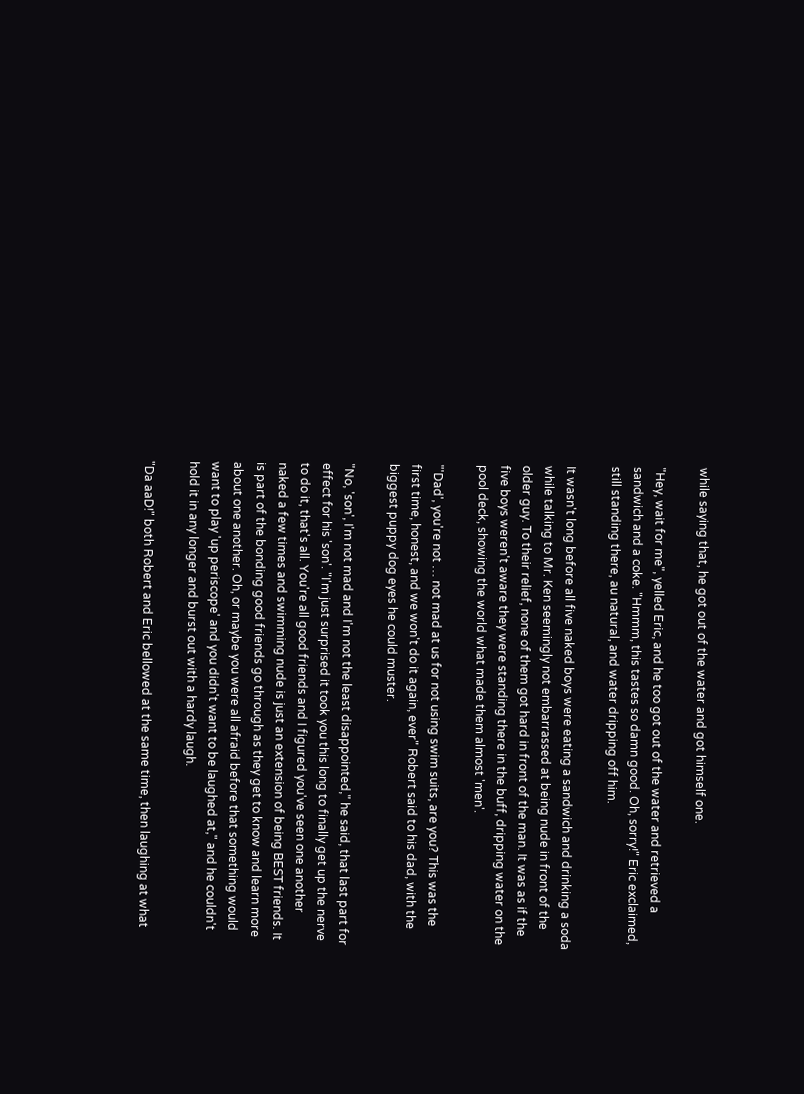while saying that, he got out of the water and got himself one.

"Hey, wait for me", yelled Eric, and he too got out of the water and retrieved a sandwich and a coke. "Hmmm, this tastes so damn good. Oh, sorry!" Eric exclaimed, still standing there, au natural, and water dripping off him.

It wasn't long before all five naked boys were eating a sandwich and drinking a soda while talking to Mr. Ken seemingly not embarrassed at being nude in front of the older guy. To their relief, none of them got hard in front of the man. It was as if the five boys weren't aware they were standing there in the buff, dripping water on the pool deck, showing the world what made them almost 'men'.

"'Dad', you're not … not mad at us for not using swim suits, are you? This was the first time, honest, and we won't do it again, ever" Robert said to his dad, with the biggest puppy dog eyes he could muster.

"No, 'son', I'm not mad and I'm not the least disappointed," he said, that last part for effect for his 'son'. "I'm just surprised it took you this long to finally get up the nerve to do it, that's all. You're all good friends and I figured you've seen one another naked a few times and swimming nude is just an extension of being BEST friends. It is part of the bonding good friends go through as they get to know and learn more about one another. Oh, or maybe you were all afraid before that something would want to play 'up periscope' and you didn't want to be laughed at," and he couldn't hold it in any longer and burst out with a hardy laugh.

"Da aaD!" both Robert and Eric bellowed at the same time, then laughing at what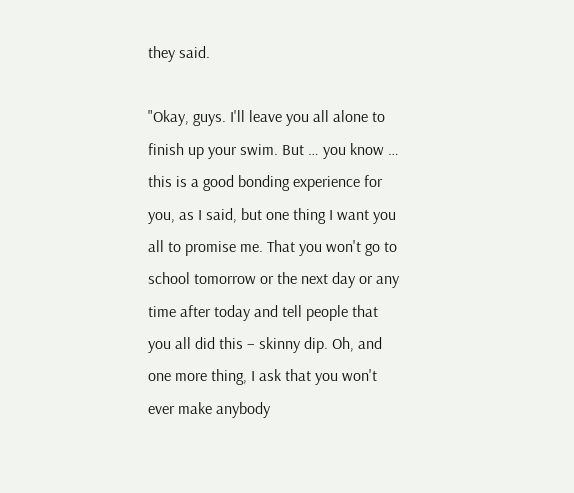they said.

"Okay, guys. I'll leave you all alone to finish up your swim. But … you know … this is a good bonding experience for you, as I said, but one thing I want you all to promise me. That you won't go to school tomorrow or the next day or any time after today and tell people that you all did this – skinny dip. Oh, and one more thing, I ask that you won't ever make anybody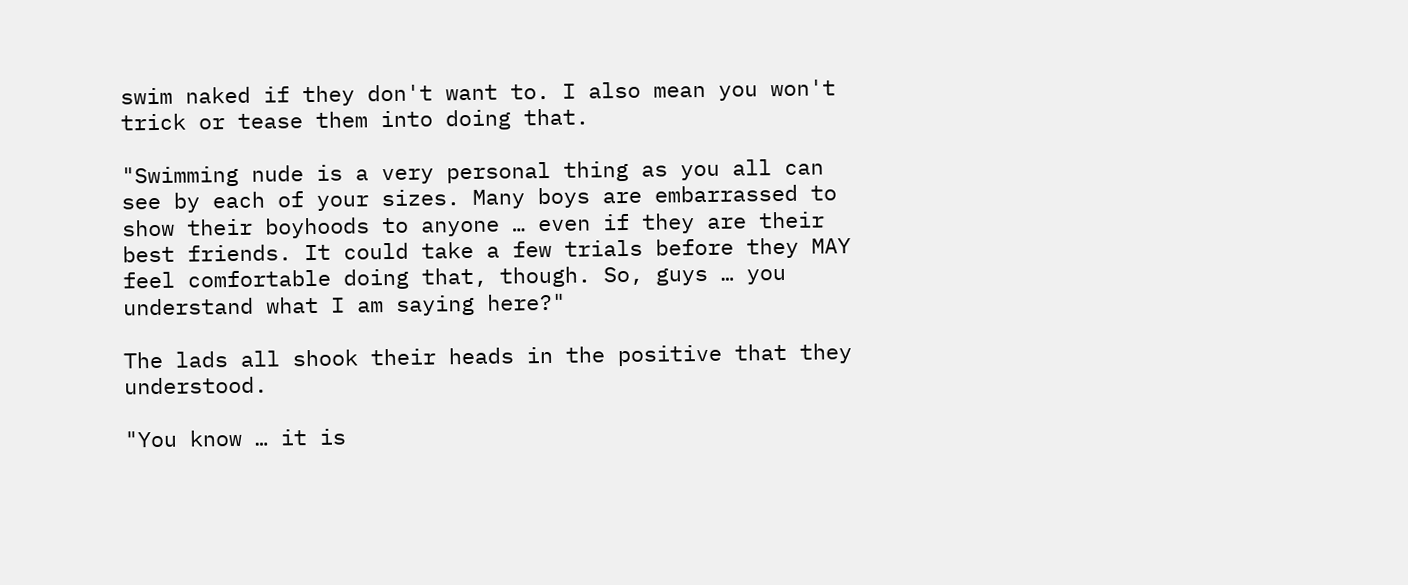swim naked if they don't want to. I also mean you won't trick or tease them into doing that.

"Swimming nude is a very personal thing as you all can see by each of your sizes. Many boys are embarrassed to show their boyhoods to anyone … even if they are their best friends. It could take a few trials before they MAY feel comfortable doing that, though. So, guys … you understand what I am saying here?"

The lads all shook their heads in the positive that they understood.

"You know … it is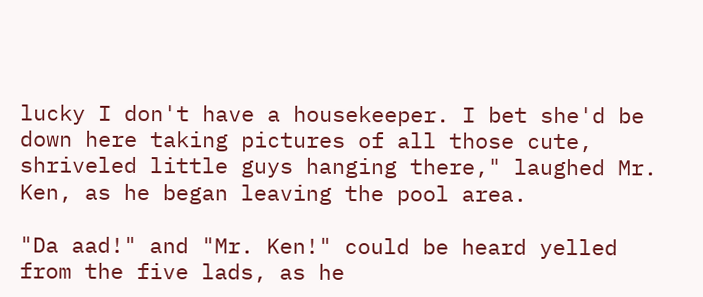lucky I don't have a housekeeper. I bet she'd be down here taking pictures of all those cute, shriveled little guys hanging there," laughed Mr. Ken, as he began leaving the pool area.

"Da aad!" and "Mr. Ken!" could be heard yelled from the five lads, as he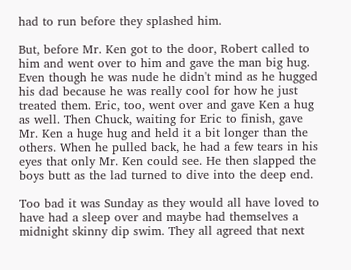had to run before they splashed him.

But, before Mr. Ken got to the door, Robert called to him and went over to him and gave the man big hug. Even though he was nude he didn't mind as he hugged his dad because he was really cool for how he just treated them. Eric, too, went over and gave Ken a hug as well. Then Chuck, waiting for Eric to finish, gave Mr. Ken a huge hug and held it a bit longer than the others. When he pulled back, he had a few tears in his eyes that only Mr. Ken could see. He then slapped the boys butt as the lad turned to dive into the deep end.

Too bad it was Sunday as they would all have loved to have had a sleep over and maybe had themselves a midnight skinny dip swim. They all agreed that next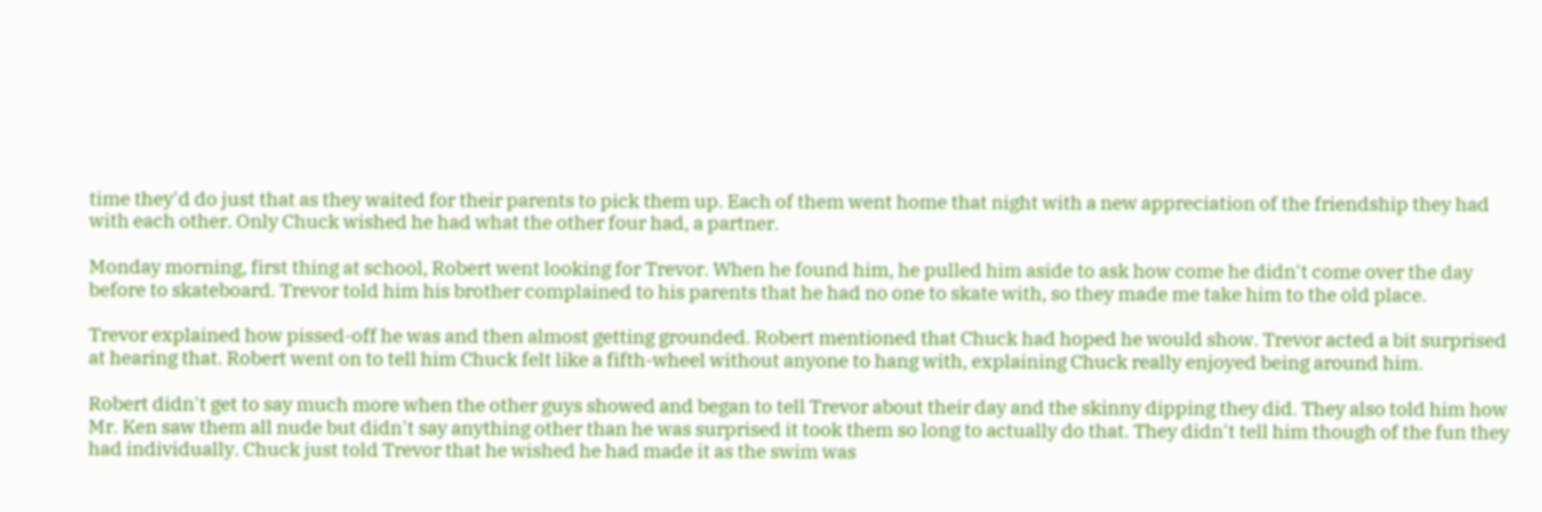time they'd do just that as they waited for their parents to pick them up. Each of them went home that night with a new appreciation of the friendship they had with each other. Only Chuck wished he had what the other four had, a partner.

Monday morning, first thing at school, Robert went looking for Trevor. When he found him, he pulled him aside to ask how come he didn't come over the day before to skateboard. Trevor told him his brother complained to his parents that he had no one to skate with, so they made me take him to the old place.

Trevor explained how pissed-off he was and then almost getting grounded. Robert mentioned that Chuck had hoped he would show. Trevor acted a bit surprised at hearing that. Robert went on to tell him Chuck felt like a fifth-wheel without anyone to hang with, explaining Chuck really enjoyed being around him.

Robert didn't get to say much more when the other guys showed and began to tell Trevor about their day and the skinny dipping they did. They also told him how Mr. Ken saw them all nude but didn't say anything other than he was surprised it took them so long to actually do that. They didn't tell him though of the fun they had individually. Chuck just told Trevor that he wished he had made it as the swim was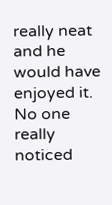really neat and he would have enjoyed it. No one really noticed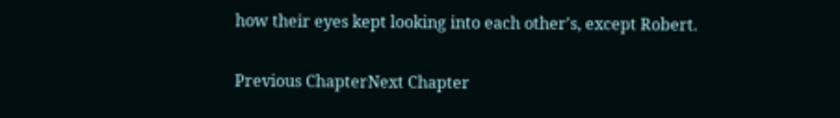how their eyes kept looking into each other's, except Robert.

Previous ChapterNext Chapter